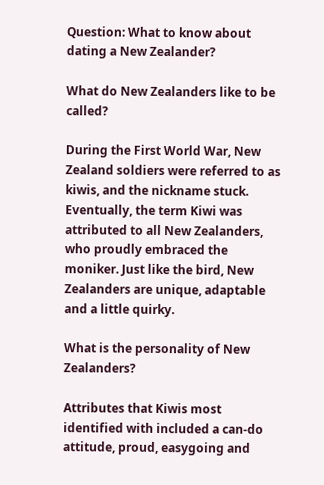Question: What to know about dating a New Zealander?

What do New Zealanders like to be called?

During the First World War, New Zealand soldiers were referred to as kiwis, and the nickname stuck. Eventually, the term Kiwi was attributed to all New Zealanders, who proudly embraced the moniker. Just like the bird, New Zealanders are unique, adaptable and a little quirky.

What is the personality of New Zealanders?

Attributes that Kiwis most identified with included a can-do attitude, proud, easygoing and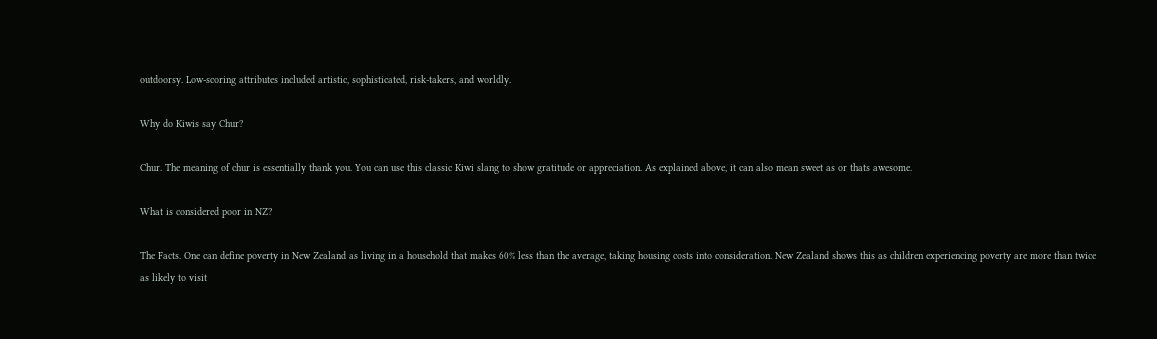outdoorsy. Low-scoring attributes included artistic, sophisticated, risk-takers, and worldly.

Why do Kiwis say Chur?

Chur. The meaning of chur is essentially thank you. You can use this classic Kiwi slang to show gratitude or appreciation. As explained above, it can also mean sweet as or thats awesome.

What is considered poor in NZ?

The Facts. One can define poverty in New Zealand as living in a household that makes 60% less than the average, taking housing costs into consideration. New Zealand shows this as children experiencing poverty are more than twice as likely to visit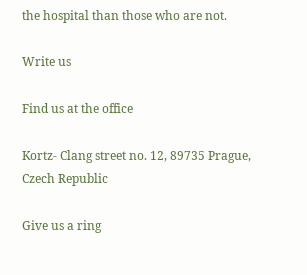the hospital than those who are not.

Write us

Find us at the office

Kortz- Clang street no. 12, 89735 Prague, Czech Republic

Give us a ring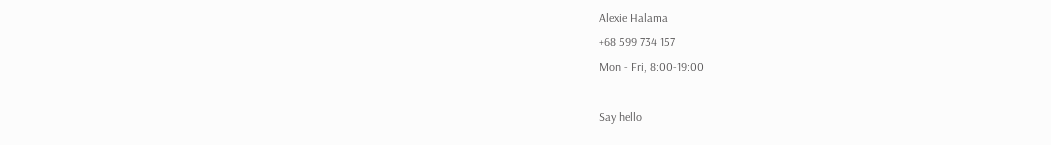Alexie Halama
+68 599 734 157
Mon - Fri, 8:00-19:00

Say hello